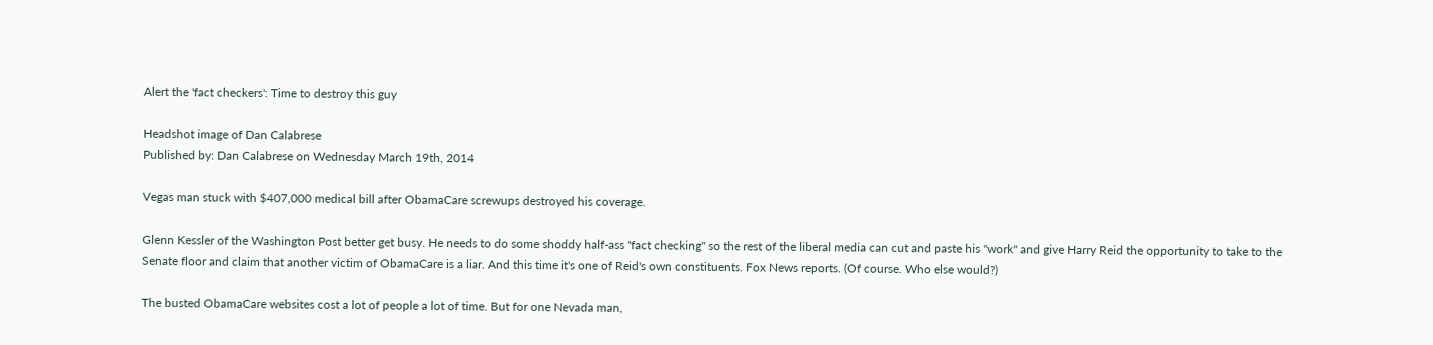Alert the 'fact checkers': Time to destroy this guy

Headshot image of Dan Calabrese
Published by: Dan Calabrese on Wednesday March 19th, 2014

Vegas man stuck with $407,000 medical bill after ObamaCare screwups destroyed his coverage.

Glenn Kessler of the Washington Post better get busy. He needs to do some shoddy half-ass "fact checking" so the rest of the liberal media can cut and paste his "work" and give Harry Reid the opportunity to take to the Senate floor and claim that another victim of ObamaCare is a liar. And this time it's one of Reid's own constituents. Fox News reports. (Of course. Who else would?)

The busted ObamaCare websites cost a lot of people a lot of time. But for one Nevada man,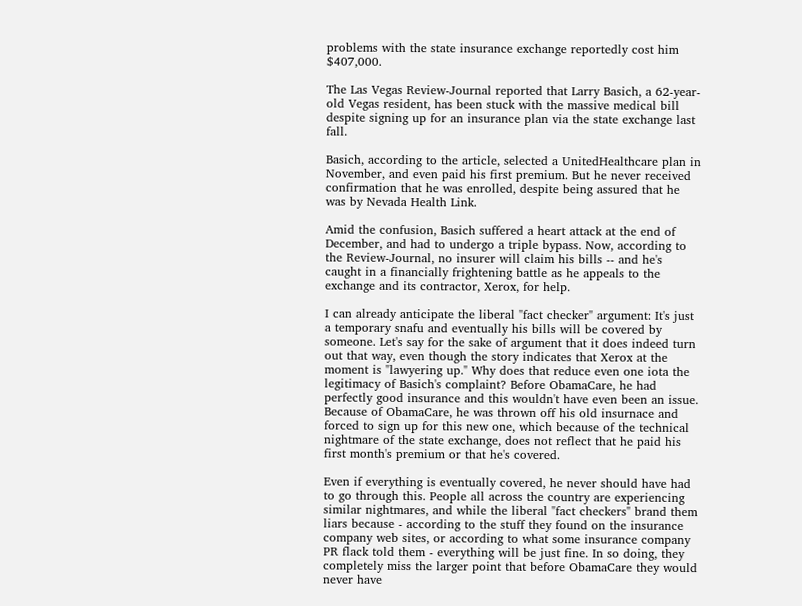problems with the state insurance exchange reportedly cost him $407,000.

The Las Vegas Review-Journal reported that Larry Basich, a 62-year-old Vegas resident, has been stuck with the massive medical bill despite signing up for an insurance plan via the state exchange last fall.

Basich, according to the article, selected a UnitedHealthcare plan in November, and even paid his first premium. But he never received confirmation that he was enrolled, despite being assured that he was by Nevada Health Link.

Amid the confusion, Basich suffered a heart attack at the end of December, and had to undergo a triple bypass. Now, according to the Review-Journal, no insurer will claim his bills -- and he's caught in a financially frightening battle as he appeals to the exchange and its contractor, Xerox, for help.

I can already anticipate the liberal "fact checker" argument: It's just a temporary snafu and eventually his bills will be covered by someone. Let's say for the sake of argument that it does indeed turn out that way, even though the story indicates that Xerox at the moment is "lawyering up." Why does that reduce even one iota the legitimacy of Basich's complaint? Before ObamaCare, he had perfectly good insurance and this wouldn't have even been an issue. Because of ObamaCare, he was thrown off his old insurnace and forced to sign up for this new one, which because of the technical nightmare of the state exchange, does not reflect that he paid his first month's premium or that he's covered.

Even if everything is eventually covered, he never should have had to go through this. People all across the country are experiencing similar nightmares, and while the liberal "fact checkers" brand them liars because - according to the stuff they found on the insurance company web sites, or according to what some insurance company PR flack told them - everything will be just fine. In so doing, they completely miss the larger point that before ObamaCare they would never have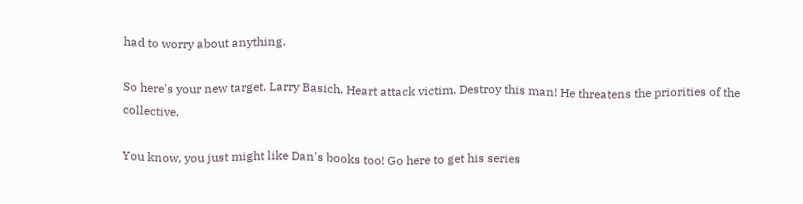had to worry about anything.

So here's your new target. Larry Basich. Heart attack victim. Destroy this man! He threatens the priorities of the collective.

You know, you just might like Dan's books too! Go here to get his series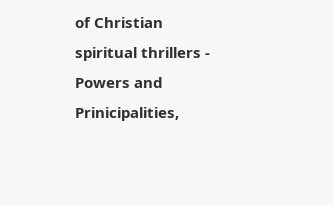of Christian spiritual thrillers - Powers and Prinicipalities,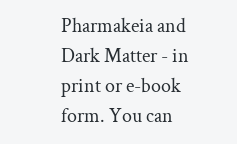Pharmakeia and Dark Matter - in print or e-book form. You can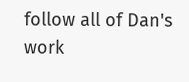follow all of Dan's work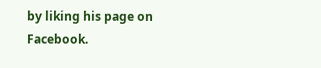by liking his page on Facebook.